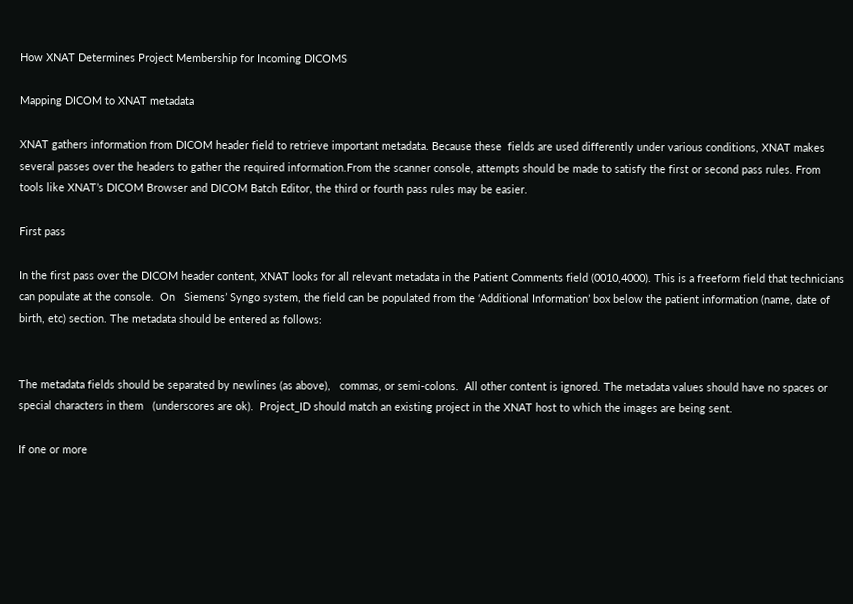How XNAT Determines Project Membership for Incoming DICOMS

Mapping DICOM to XNAT metadata

XNAT gathers information from DICOM header field to retrieve important metadata. Because these  fields are used differently under various conditions, XNAT makes several passes over the headers to gather the required information.From the scanner console, attempts should be made to satisfy the first or second pass rules. From tools like XNAT’s DICOM Browser and DICOM Batch Editor, the third or fourth pass rules may be easier.

First pass

In the first pass over the DICOM header content, XNAT looks for all relevant metadata in the Patient Comments field (0010,4000). This is a freeform field that technicians can populate at the console.  On   Siemens’ Syngo system, the field can be populated from the ‘Additional Information’ box below the patient information (name, date of birth, etc) section. The metadata should be entered as follows:


The metadata fields should be separated by newlines (as above),   commas, or semi-colons.  All other content is ignored. The metadata values should have no spaces or special characters in them   (underscores are ok).  Project_ID should match an existing project in the XNAT host to which the images are being sent.

If one or more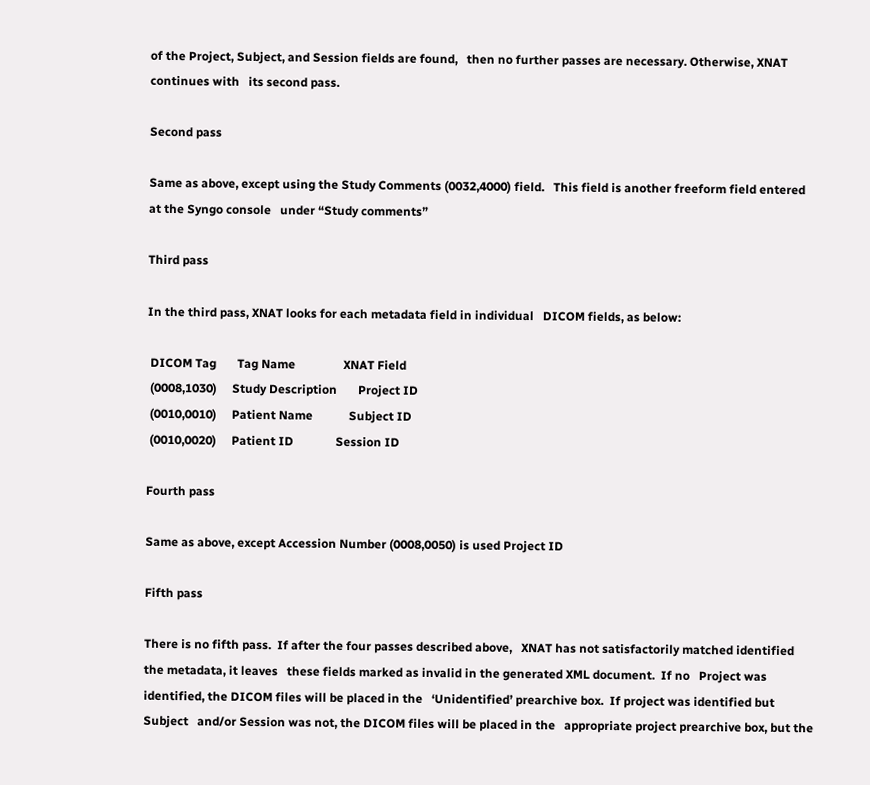of the Project, Subject, and Session fields are found,   then no further passes are necessary. Otherwise, XNAT continues with   its second pass.

Second pass

Same as above, except using the Study Comments (0032,4000) field.   This field is another freeform field entered at the Syngo console   under “Study comments”

Third pass

In the third pass, XNAT looks for each metadata field in individual   DICOM fields, as below:

 DICOM Tag       Tag Name                XNAT Field
 (0008,1030)     Study Description       Project ID
 (0010,0010)     Patient Name            Subject ID
 (0010,0020)     Patient ID              Session ID

Fourth pass

Same as above, except Accession Number (0008,0050) is used Project ID

Fifth pass

There is no fifth pass.  If after the four passes described above,   XNAT has not satisfactorily matched identified the metadata, it leaves   these fields marked as invalid in the generated XML document.  If no   Project was identified, the DICOM files will be placed in the   ‘Unidentified’ prearchive box.  If project was identified but Subject   and/or Session was not, the DICOM files will be placed in the   appropriate project prearchive box, but the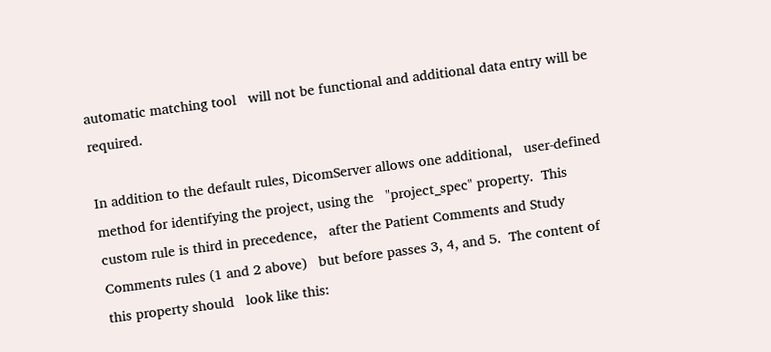automatic matching tool   will not be functional and additional data entry will be required.

In addition to the default rules, DicomServer allows one additional,   user-defined method for identifying the project, using the   "project_spec" property.  This custom rule is third in precedence,   after the Patient Comments and Study Comments rules (1 and 2 above)   but before passes 3, 4, and 5.  The content of this property should   look like this: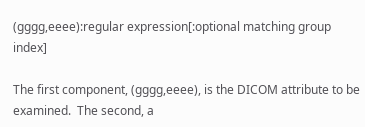(gggg,eeee):regular expression[:optional matching group index]

The first component, (gggg,eeee), is the DICOM attribute to be   examined.  The second, a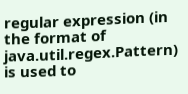regular expression (in the format of   java.util.regex.Pattern) is used to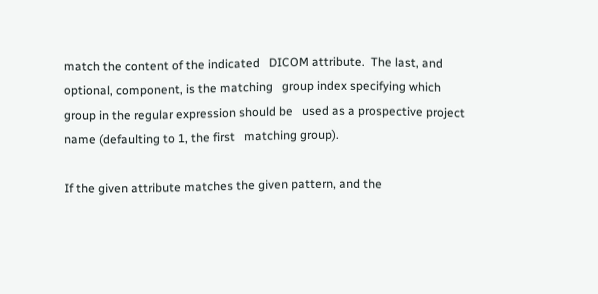match the content of the indicated   DICOM attribute.  The last, and optional, component, is the matching   group index specifying which group in the regular expression should be   used as a prospective project name (defaulting to 1, the first   matching group).

If the given attribute matches the given pattern, and the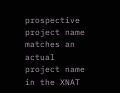prospective   project name matches an actual project name in the XNAT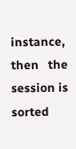instance, then   the session is sorted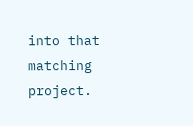into that matching project.